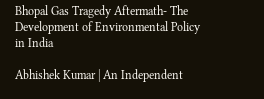Bhopal Gas Tragedy Aftermath- The Development of Environmental Policy in India

Abhishek Kumar | An Independent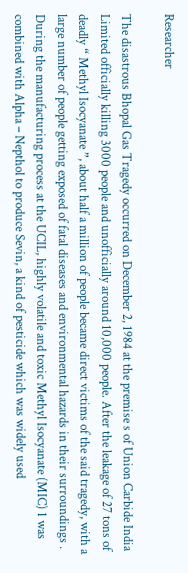Researcher

The disastrous Bhopal Gas Tragedy occurred on December 2, 1984 at the premise s of Union Carbide India Limited officially killing 3000 people and unofficially around 10,000 people. After the leakage of 27 tons of deadly “ Methyl Isocyanate ”, about half a million of people became direct victims of the said tragedy, with a large number of people getting exposed of fatal diseases and environmental hazards in their surroundings . During the manufacturing process at the UCIL, highly volatile and toxic Methyl Isocyanate (MIC) 1 was combined with Alpha – Nepthol to produce Sevin, a kind of pesticide which was widely used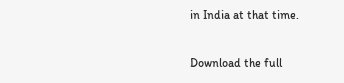in India at that time.

Download the full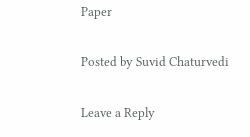Paper

Posted by Suvid Chaturvedi

Leave a Reply